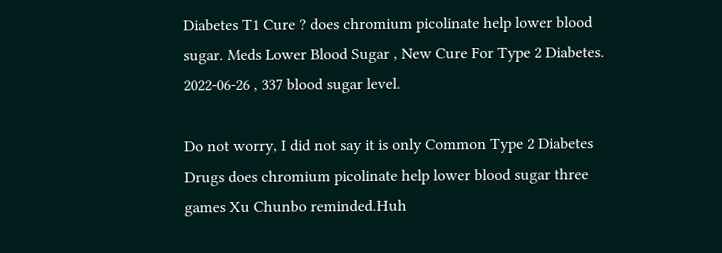Diabetes T1 Cure ? does chromium picolinate help lower blood sugar. Meds Lower Blood Sugar , New Cure For Type 2 Diabetes. 2022-06-26 , 337 blood sugar level.

Do not worry, I did not say it is only Common Type 2 Diabetes Drugs does chromium picolinate help lower blood sugar three games Xu Chunbo reminded.Huh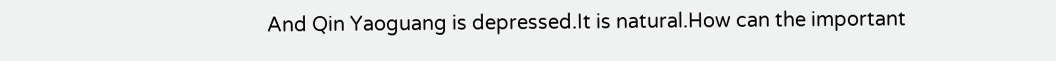And Qin Yaoguang is depressed.It is natural.How can the important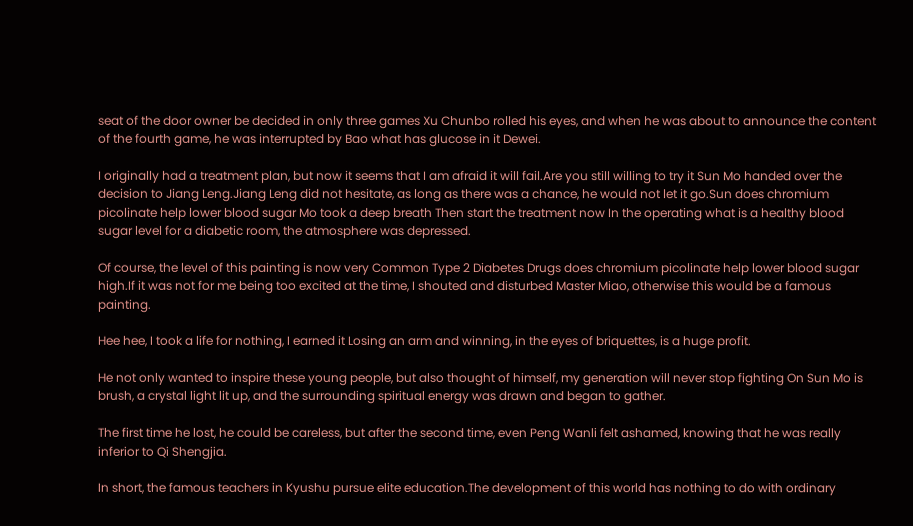seat of the door owner be decided in only three games Xu Chunbo rolled his eyes, and when he was about to announce the content of the fourth game, he was interrupted by Bao what has glucose in it Dewei.

I originally had a treatment plan, but now it seems that I am afraid it will fail.Are you still willing to try it Sun Mo handed over the decision to Jiang Leng.Jiang Leng did not hesitate, as long as there was a chance, he would not let it go.Sun does chromium picolinate help lower blood sugar Mo took a deep breath Then start the treatment now In the operating what is a healthy blood sugar level for a diabetic room, the atmosphere was depressed.

Of course, the level of this painting is now very Common Type 2 Diabetes Drugs does chromium picolinate help lower blood sugar high.If it was not for me being too excited at the time, I shouted and disturbed Master Miao, otherwise this would be a famous painting.

Hee hee, I took a life for nothing, I earned it Losing an arm and winning, in the eyes of briquettes, is a huge profit.

He not only wanted to inspire these young people, but also thought of himself, my generation will never stop fighting On Sun Mo is brush, a crystal light lit up, and the surrounding spiritual energy was drawn and began to gather.

The first time he lost, he could be careless, but after the second time, even Peng Wanli felt ashamed, knowing that he was really inferior to Qi Shengjia.

In short, the famous teachers in Kyushu pursue elite education.The development of this world has nothing to do with ordinary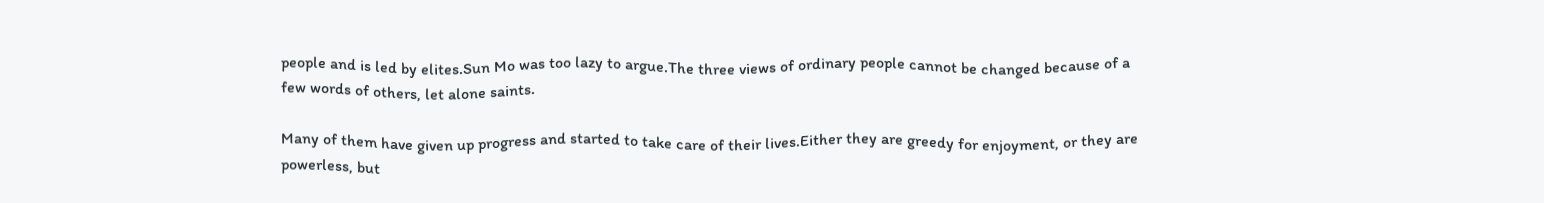people and is led by elites.Sun Mo was too lazy to argue.The three views of ordinary people cannot be changed because of a few words of others, let alone saints.

Many of them have given up progress and started to take care of their lives.Either they are greedy for enjoyment, or they are powerless, but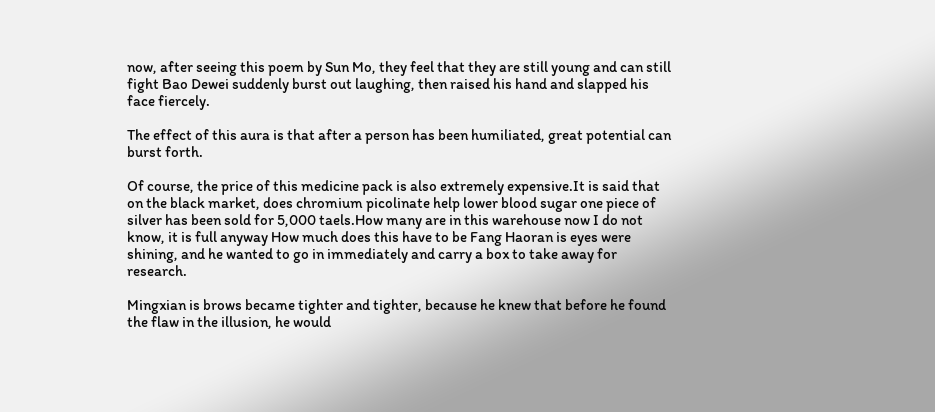now, after seeing this poem by Sun Mo, they feel that they are still young and can still fight Bao Dewei suddenly burst out laughing, then raised his hand and slapped his face fiercely.

The effect of this aura is that after a person has been humiliated, great potential can burst forth.

Of course, the price of this medicine pack is also extremely expensive.It is said that on the black market, does chromium picolinate help lower blood sugar one piece of silver has been sold for 5,000 taels.How many are in this warehouse now I do not know, it is full anyway How much does this have to be Fang Haoran is eyes were shining, and he wanted to go in immediately and carry a box to take away for research.

Mingxian is brows became tighter and tighter, because he knew that before he found the flaw in the illusion, he would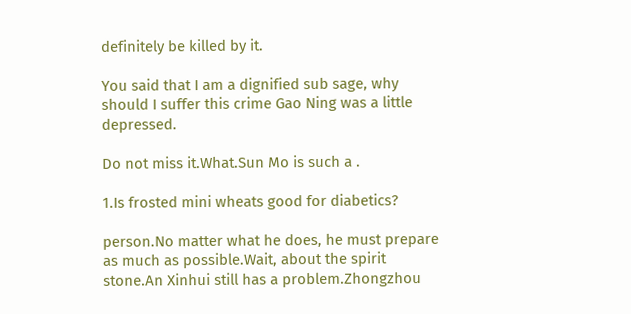definitely be killed by it.

You said that I am a dignified sub sage, why should I suffer this crime Gao Ning was a little depressed.

Do not miss it.What.Sun Mo is such a .

1.Is frosted mini wheats good for diabetics?

person.No matter what he does, he must prepare as much as possible.Wait, about the spirit stone.An Xinhui still has a problem.Zhongzhou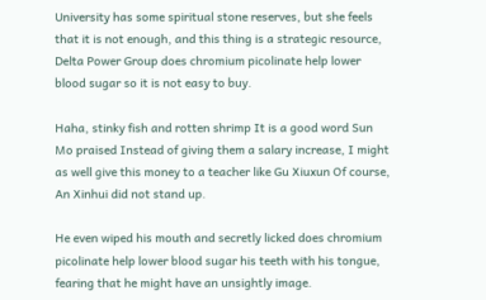University has some spiritual stone reserves, but she feels that it is not enough, and this thing is a strategic resource, Delta Power Group does chromium picolinate help lower blood sugar so it is not easy to buy.

Haha, stinky fish and rotten shrimp It is a good word Sun Mo praised Instead of giving them a salary increase, I might as well give this money to a teacher like Gu Xiuxun Of course, An Xinhui did not stand up.

He even wiped his mouth and secretly licked does chromium picolinate help lower blood sugar his teeth with his tongue, fearing that he might have an unsightly image.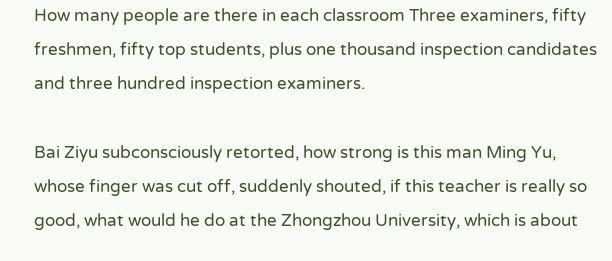How many people are there in each classroom Three examiners, fifty freshmen, fifty top students, plus one thousand inspection candidates and three hundred inspection examiners.

Bai Ziyu subconsciously retorted, how strong is this man Ming Yu, whose finger was cut off, suddenly shouted, if this teacher is really so good, what would he do at the Zhongzhou University, which is about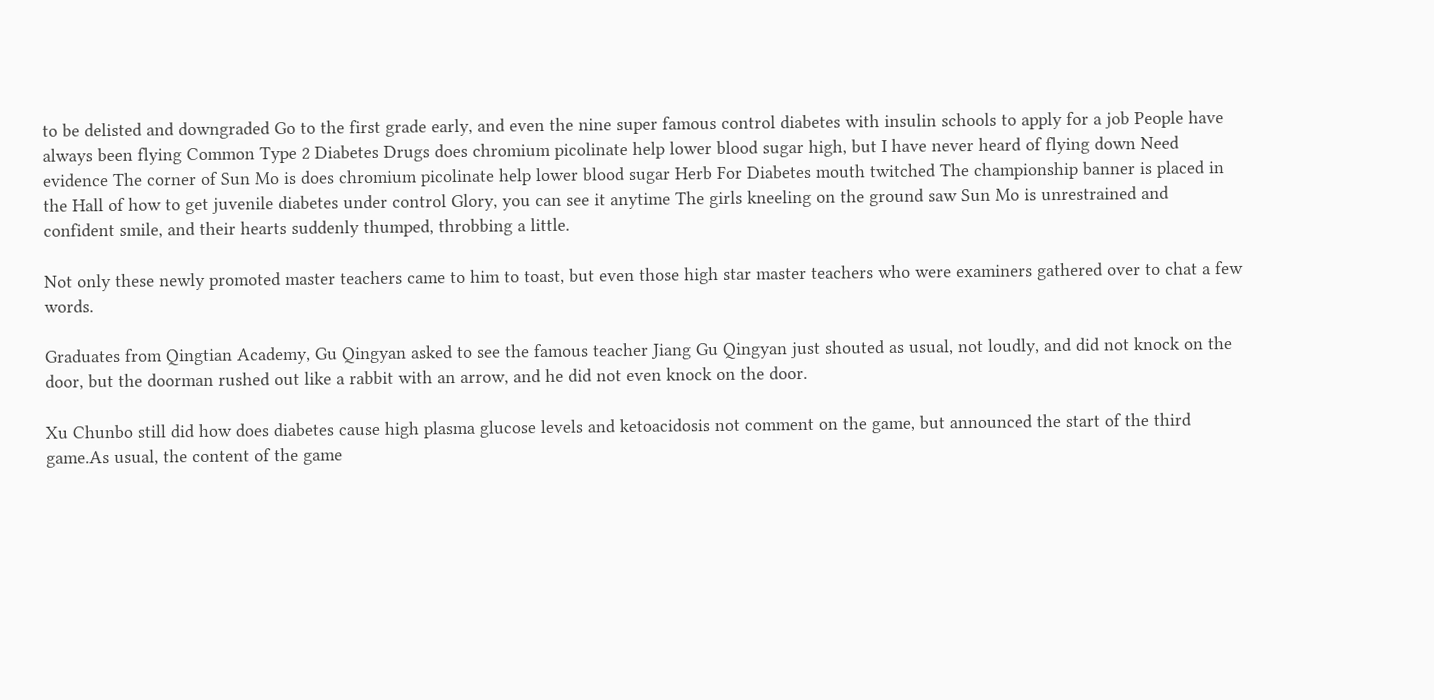to be delisted and downgraded Go to the first grade early, and even the nine super famous control diabetes with insulin schools to apply for a job People have always been flying Common Type 2 Diabetes Drugs does chromium picolinate help lower blood sugar high, but I have never heard of flying down Need evidence The corner of Sun Mo is does chromium picolinate help lower blood sugar Herb For Diabetes mouth twitched The championship banner is placed in the Hall of how to get juvenile diabetes under control Glory, you can see it anytime The girls kneeling on the ground saw Sun Mo is unrestrained and confident smile, and their hearts suddenly thumped, throbbing a little.

Not only these newly promoted master teachers came to him to toast, but even those high star master teachers who were examiners gathered over to chat a few words.

Graduates from Qingtian Academy, Gu Qingyan asked to see the famous teacher Jiang Gu Qingyan just shouted as usual, not loudly, and did not knock on the door, but the doorman rushed out like a rabbit with an arrow, and he did not even knock on the door.

Xu Chunbo still did how does diabetes cause high plasma glucose levels and ketoacidosis not comment on the game, but announced the start of the third game.As usual, the content of the game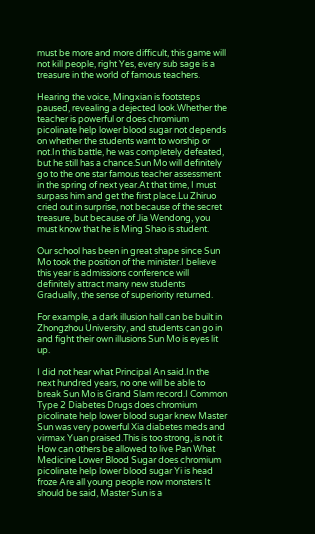must be more and more difficult, this game will not kill people, right Yes, every sub sage is a treasure in the world of famous teachers.

Hearing the voice, Mingxian is footsteps paused, revealing a dejected look.Whether the teacher is powerful or does chromium picolinate help lower blood sugar not depends on whether the students want to worship or not.In this battle, he was completely defeated, but he still has a chance.Sun Mo will definitely go to the one star famous teacher assessment in the spring of next year.At that time, I must surpass him and get the first place.Lu Zhiruo cried out in surprise, not because of the secret treasure, but because of Jia Wendong, you must know that he is Ming Shao is student.

Our school has been in great shape since Sun Mo took the position of the minister.I believe this year is admissions conference will definitely attract many new students Gradually, the sense of superiority returned.

For example, a dark illusion hall can be built in Zhongzhou University, and students can go in and fight their own illusions Sun Mo is eyes lit up.

I did not hear what Principal An said.In the next hundred years, no one will be able to break Sun Mo is Grand Slam record.I Common Type 2 Diabetes Drugs does chromium picolinate help lower blood sugar knew Master Sun was very powerful Xia diabetes meds and virmax Yuan praised.This is too strong, is not it How can others be allowed to live Pan What Medicine Lower Blood Sugar does chromium picolinate help lower blood sugar Yi is head froze Are all young people now monsters It should be said, Master Sun is a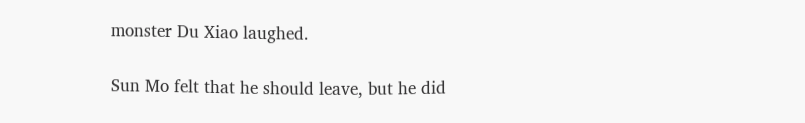monster Du Xiao laughed.

Sun Mo felt that he should leave, but he did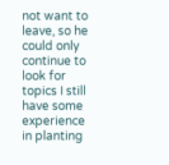not want to leave, so he could only continue to look for topics I still have some experience in planting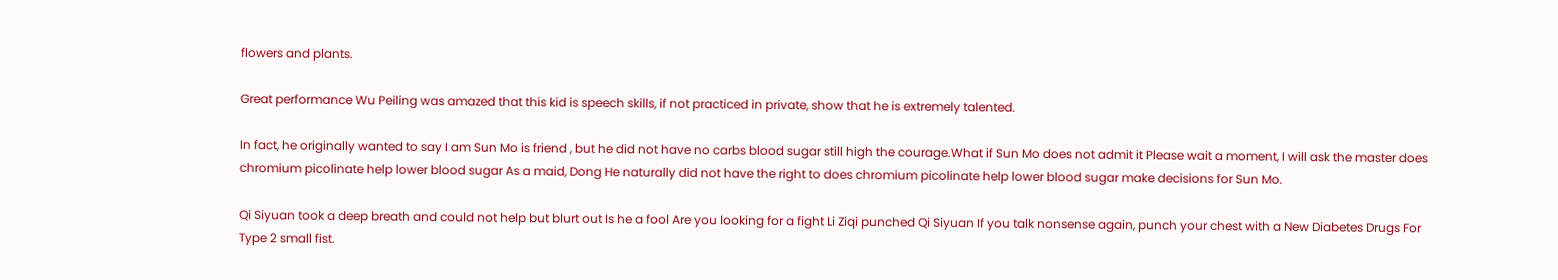flowers and plants.

Great performance Wu Peiling was amazed that this kid is speech skills, if not practiced in private, show that he is extremely talented.

In fact, he originally wanted to say I am Sun Mo is friend , but he did not have no carbs blood sugar still high the courage.What if Sun Mo does not admit it Please wait a moment, I will ask the master does chromium picolinate help lower blood sugar As a maid, Dong He naturally did not have the right to does chromium picolinate help lower blood sugar make decisions for Sun Mo.

Qi Siyuan took a deep breath and could not help but blurt out Is he a fool Are you looking for a fight Li Ziqi punched Qi Siyuan If you talk nonsense again, punch your chest with a New Diabetes Drugs For Type 2 small fist.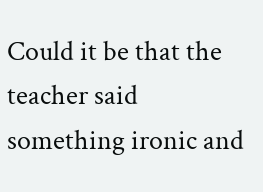Could it be that the teacher said something ironic and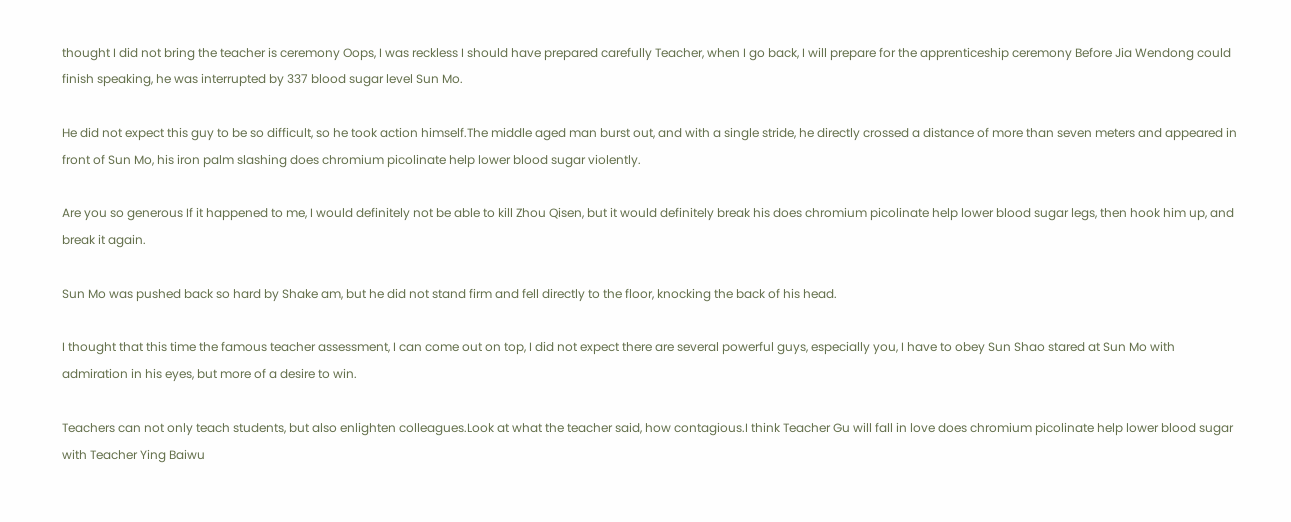thought I did not bring the teacher is ceremony Oops, I was reckless I should have prepared carefully Teacher, when I go back, I will prepare for the apprenticeship ceremony Before Jia Wendong could finish speaking, he was interrupted by 337 blood sugar level Sun Mo.

He did not expect this guy to be so difficult, so he took action himself.The middle aged man burst out, and with a single stride, he directly crossed a distance of more than seven meters and appeared in front of Sun Mo, his iron palm slashing does chromium picolinate help lower blood sugar violently.

Are you so generous If it happened to me, I would definitely not be able to kill Zhou Qisen, but it would definitely break his does chromium picolinate help lower blood sugar legs, then hook him up, and break it again.

Sun Mo was pushed back so hard by Shake am, but he did not stand firm and fell directly to the floor, knocking the back of his head.

I thought that this time the famous teacher assessment, I can come out on top, I did not expect there are several powerful guys, especially you, I have to obey Sun Shao stared at Sun Mo with admiration in his eyes, but more of a desire to win.

Teachers can not only teach students, but also enlighten colleagues.Look at what the teacher said, how contagious.I think Teacher Gu will fall in love does chromium picolinate help lower blood sugar with Teacher Ying Baiwu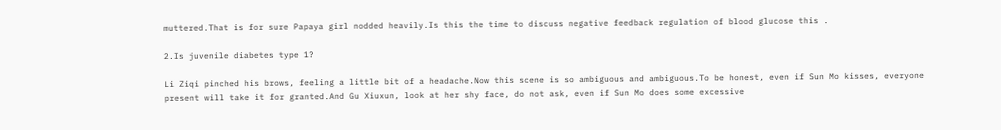muttered.That is for sure Papaya girl nodded heavily.Is this the time to discuss negative feedback regulation of blood glucose this .

2.Is juvenile diabetes type 1?

Li Ziqi pinched his brows, feeling a little bit of a headache.Now this scene is so ambiguous and ambiguous.To be honest, even if Sun Mo kisses, everyone present will take it for granted.And Gu Xiuxun, look at her shy face, do not ask, even if Sun Mo does some excessive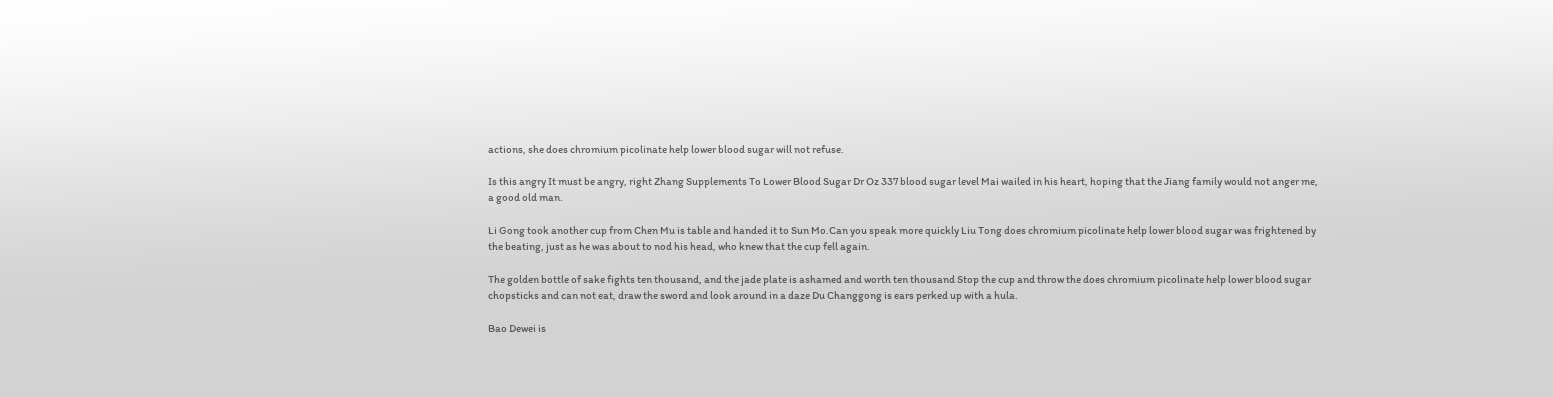actions, she does chromium picolinate help lower blood sugar will not refuse.

Is this angry It must be angry, right Zhang Supplements To Lower Blood Sugar Dr Oz 337 blood sugar level Mai wailed in his heart, hoping that the Jiang family would not anger me, a good old man.

Li Gong took another cup from Chen Mu is table and handed it to Sun Mo.Can you speak more quickly Liu Tong does chromium picolinate help lower blood sugar was frightened by the beating, just as he was about to nod his head, who knew that the cup fell again.

The golden bottle of sake fights ten thousand, and the jade plate is ashamed and worth ten thousand Stop the cup and throw the does chromium picolinate help lower blood sugar chopsticks and can not eat, draw the sword and look around in a daze Du Changgong is ears perked up with a hula.

Bao Dewei is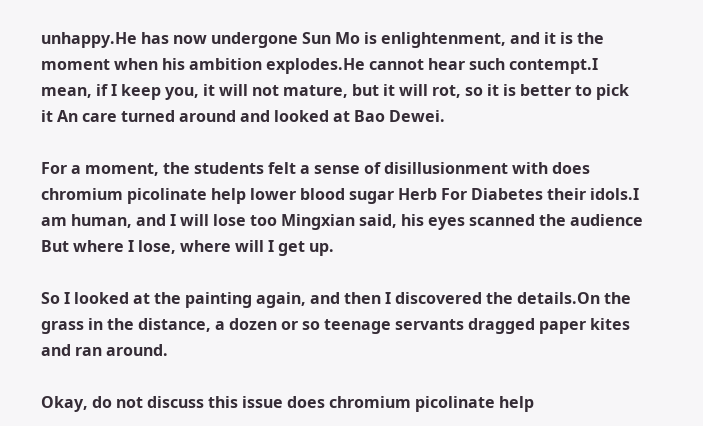unhappy.He has now undergone Sun Mo is enlightenment, and it is the moment when his ambition explodes.He cannot hear such contempt.I mean, if I keep you, it will not mature, but it will rot, so it is better to pick it An care turned around and looked at Bao Dewei.

For a moment, the students felt a sense of disillusionment with does chromium picolinate help lower blood sugar Herb For Diabetes their idols.I am human, and I will lose too Mingxian said, his eyes scanned the audience But where I lose, where will I get up.

So I looked at the painting again, and then I discovered the details.On the grass in the distance, a dozen or so teenage servants dragged paper kites and ran around.

Okay, do not discuss this issue does chromium picolinate help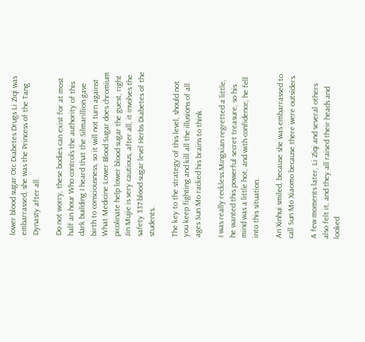lower blood sugar Otc Diabetes Drugs Li Ziqi was embarrassed, she was the Princess of the Tang Dynasty after all.

Do not worry, these bodies can exist for at most half an hour Who controls the authority of this dark building I heard that the Silmarillion gave birth to consciousness, so it will not turn against What Medicine Lower Blood Sugar does chromium picolinate help lower blood sugar the guest, right Jin Mujie is very cautious, after all, it involves the safety 337 blood sugar level Herbs Diabetes of the students.

The key to the strategy of this level, should not you keep fighting and kill all the illusions of all ages Sun Mo racked his brains to think.

I was really reckless.Mingxian regretted a little, he wanted this powerful secret treasure, so his mind was a little hot, and with confidence, he fell into this situation.

An Xinhui smiled, because she was embarrassed to call Sun Mo Xiaomo because there were outsiders.

A few moments later, Li Ziqi and several others also felt it, and they all raised their heads and looked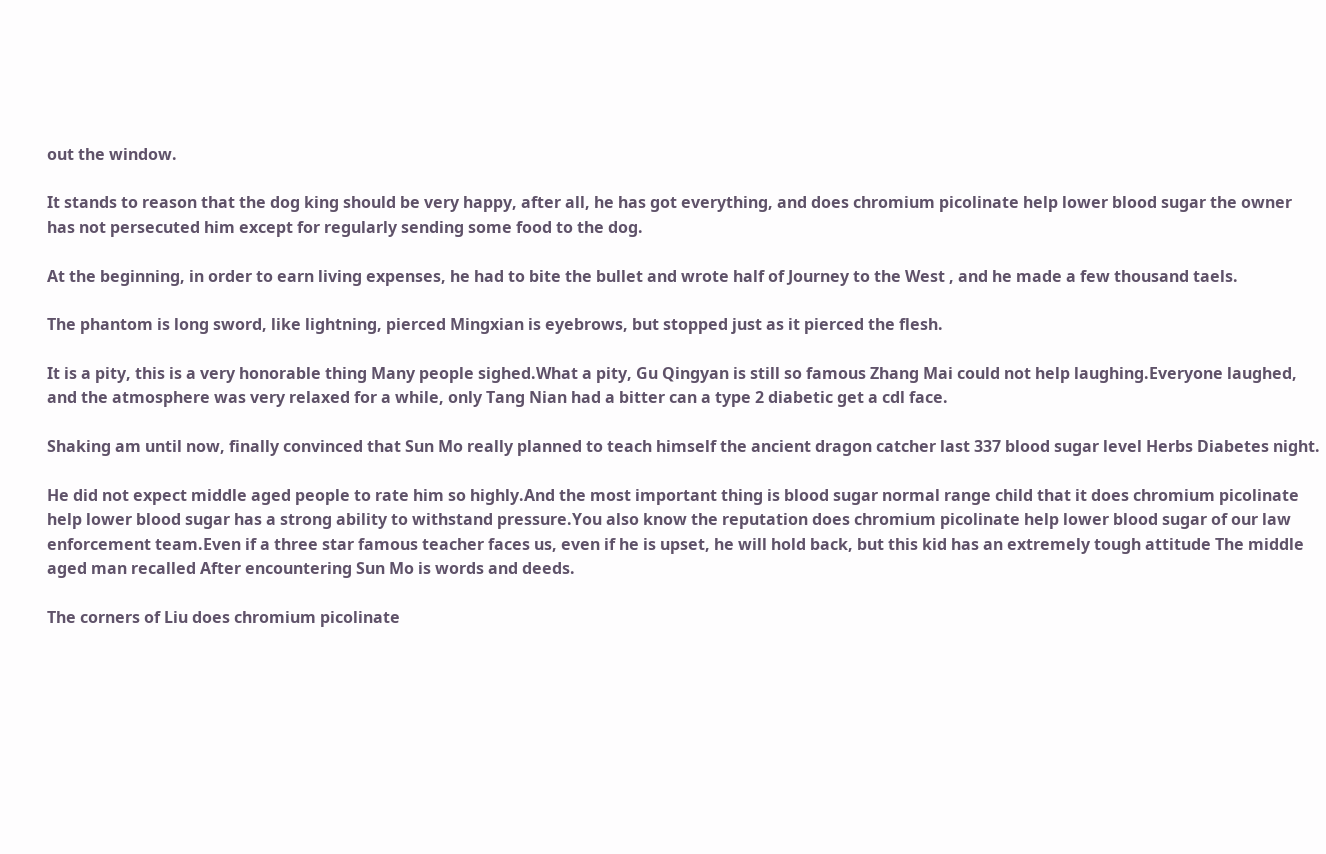out the window.

It stands to reason that the dog king should be very happy, after all, he has got everything, and does chromium picolinate help lower blood sugar the owner has not persecuted him except for regularly sending some food to the dog.

At the beginning, in order to earn living expenses, he had to bite the bullet and wrote half of Journey to the West , and he made a few thousand taels.

The phantom is long sword, like lightning, pierced Mingxian is eyebrows, but stopped just as it pierced the flesh.

It is a pity, this is a very honorable thing Many people sighed.What a pity, Gu Qingyan is still so famous Zhang Mai could not help laughing.Everyone laughed, and the atmosphere was very relaxed for a while, only Tang Nian had a bitter can a type 2 diabetic get a cdl face.

Shaking am until now, finally convinced that Sun Mo really planned to teach himself the ancient dragon catcher last 337 blood sugar level Herbs Diabetes night.

He did not expect middle aged people to rate him so highly.And the most important thing is blood sugar normal range child that it does chromium picolinate help lower blood sugar has a strong ability to withstand pressure.You also know the reputation does chromium picolinate help lower blood sugar of our law enforcement team.Even if a three star famous teacher faces us, even if he is upset, he will hold back, but this kid has an extremely tough attitude The middle aged man recalled After encountering Sun Mo is words and deeds.

The corners of Liu does chromium picolinate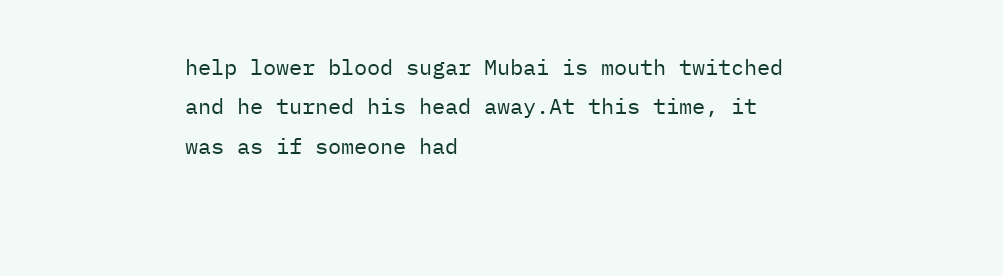help lower blood sugar Mubai is mouth twitched and he turned his head away.At this time, it was as if someone had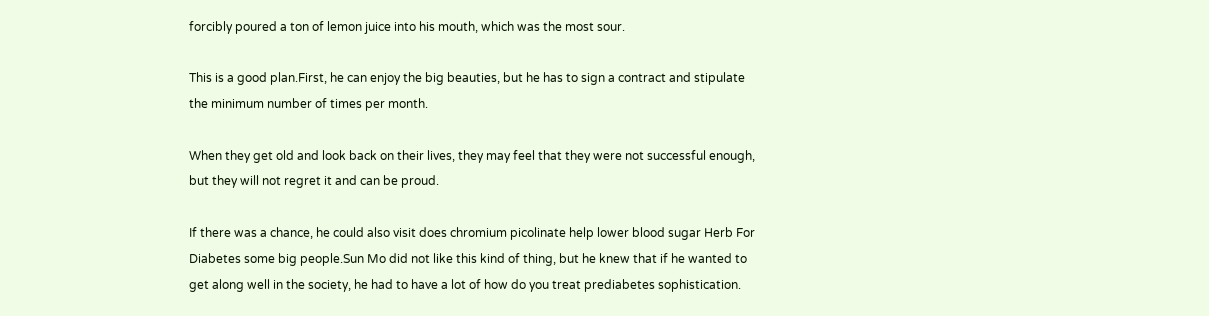forcibly poured a ton of lemon juice into his mouth, which was the most sour.

This is a good plan.First, he can enjoy the big beauties, but he has to sign a contract and stipulate the minimum number of times per month.

When they get old and look back on their lives, they may feel that they were not successful enough, but they will not regret it and can be proud.

If there was a chance, he could also visit does chromium picolinate help lower blood sugar Herb For Diabetes some big people.Sun Mo did not like this kind of thing, but he knew that if he wanted to get along well in the society, he had to have a lot of how do you treat prediabetes sophistication.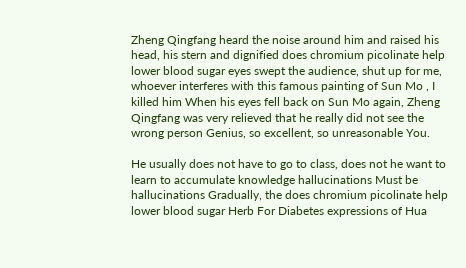Zheng Qingfang heard the noise around him and raised his head, his stern and dignified does chromium picolinate help lower blood sugar eyes swept the audience, shut up for me, whoever interferes with this famous painting of Sun Mo , I killed him When his eyes fell back on Sun Mo again, Zheng Qingfang was very relieved that he really did not see the wrong person Genius, so excellent, so unreasonable You.

He usually does not have to go to class, does not he want to learn to accumulate knowledge hallucinations Must be hallucinations Gradually, the does chromium picolinate help lower blood sugar Herb For Diabetes expressions of Hua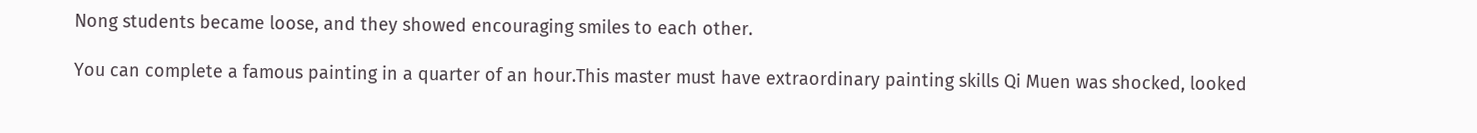Nong students became loose, and they showed encouraging smiles to each other.

You can complete a famous painting in a quarter of an hour.This master must have extraordinary painting skills Qi Muen was shocked, looked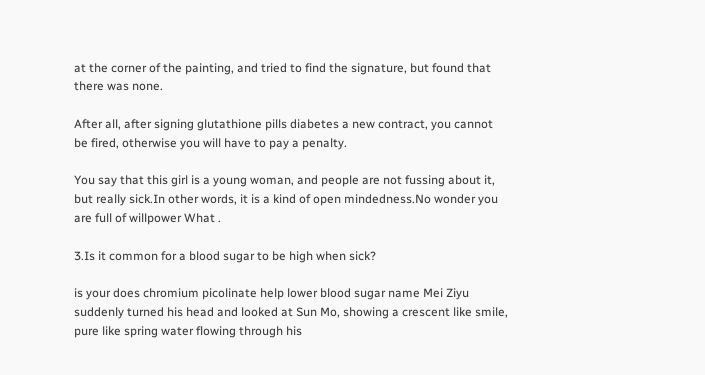at the corner of the painting, and tried to find the signature, but found that there was none.

After all, after signing glutathione pills diabetes a new contract, you cannot be fired, otherwise you will have to pay a penalty.

You say that this girl is a young woman, and people are not fussing about it, but really sick.In other words, it is a kind of open mindedness.No wonder you are full of willpower What .

3.Is it common for a blood sugar to be high when sick?

is your does chromium picolinate help lower blood sugar name Mei Ziyu suddenly turned his head and looked at Sun Mo, showing a crescent like smile, pure like spring water flowing through his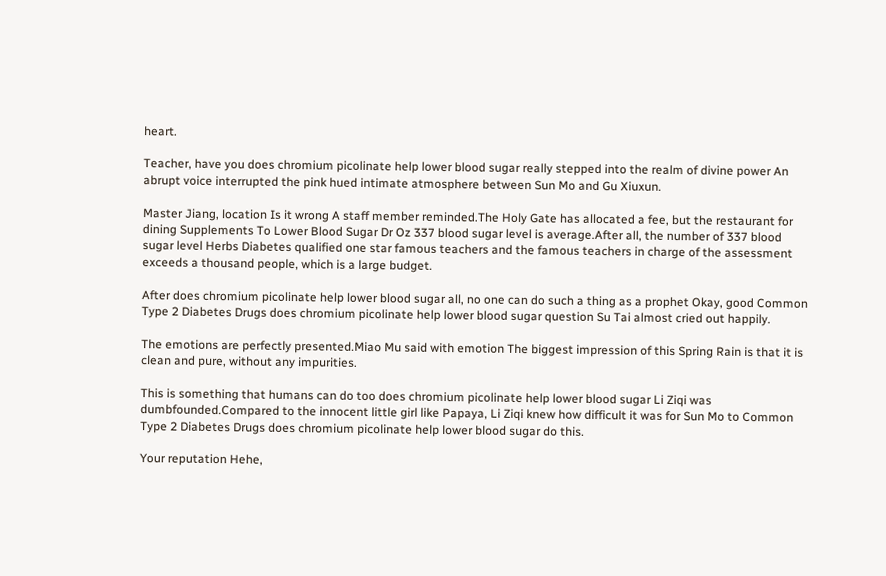heart.

Teacher, have you does chromium picolinate help lower blood sugar really stepped into the realm of divine power An abrupt voice interrupted the pink hued intimate atmosphere between Sun Mo and Gu Xiuxun.

Master Jiang, location Is it wrong A staff member reminded.The Holy Gate has allocated a fee, but the restaurant for dining Supplements To Lower Blood Sugar Dr Oz 337 blood sugar level is average.After all, the number of 337 blood sugar level Herbs Diabetes qualified one star famous teachers and the famous teachers in charge of the assessment exceeds a thousand people, which is a large budget.

After does chromium picolinate help lower blood sugar all, no one can do such a thing as a prophet Okay, good Common Type 2 Diabetes Drugs does chromium picolinate help lower blood sugar question Su Tai almost cried out happily.

The emotions are perfectly presented.Miao Mu said with emotion The biggest impression of this Spring Rain is that it is clean and pure, without any impurities.

This is something that humans can do too does chromium picolinate help lower blood sugar Li Ziqi was dumbfounded.Compared to the innocent little girl like Papaya, Li Ziqi knew how difficult it was for Sun Mo to Common Type 2 Diabetes Drugs does chromium picolinate help lower blood sugar do this.

Your reputation Hehe,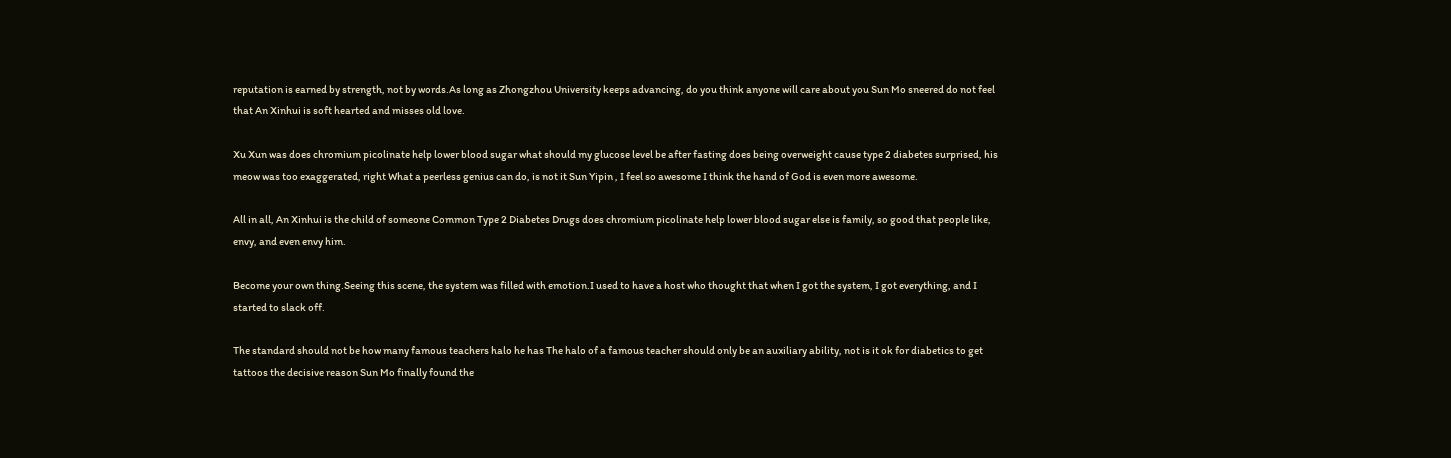reputation is earned by strength, not by words.As long as Zhongzhou University keeps advancing, do you think anyone will care about you Sun Mo sneered do not feel that An Xinhui is soft hearted and misses old love.

Xu Xun was does chromium picolinate help lower blood sugar what should my glucose level be after fasting does being overweight cause type 2 diabetes surprised, his meow was too exaggerated, right What a peerless genius can do, is not it Sun Yipin , I feel so awesome I think the hand of God is even more awesome.

All in all, An Xinhui is the child of someone Common Type 2 Diabetes Drugs does chromium picolinate help lower blood sugar else is family, so good that people like, envy, and even envy him.

Become your own thing.Seeing this scene, the system was filled with emotion.I used to have a host who thought that when I got the system, I got everything, and I started to slack off.

The standard should not be how many famous teachers halo he has The halo of a famous teacher should only be an auxiliary ability, not is it ok for diabetics to get tattoos the decisive reason Sun Mo finally found the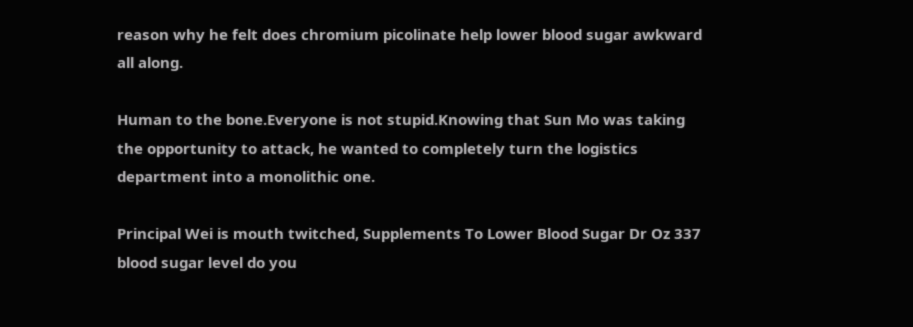reason why he felt does chromium picolinate help lower blood sugar awkward all along.

Human to the bone.Everyone is not stupid.Knowing that Sun Mo was taking the opportunity to attack, he wanted to completely turn the logistics department into a monolithic one.

Principal Wei is mouth twitched, Supplements To Lower Blood Sugar Dr Oz 337 blood sugar level do you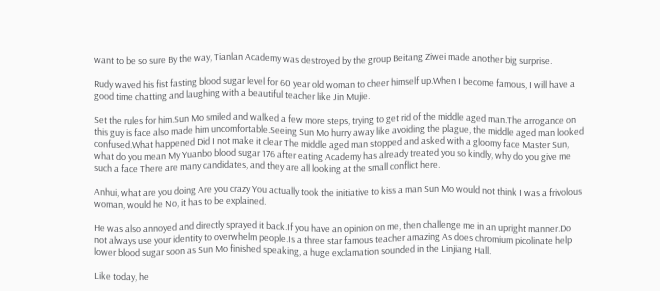want to be so sure By the way, Tianlan Academy was destroyed by the group Beitang Ziwei made another big surprise.

Rudy waved his fist fasting blood sugar level for 60 year old woman to cheer himself up.When I become famous, I will have a good time chatting and laughing with a beautiful teacher like Jin Mujie.

Set the rules for him.Sun Mo smiled and walked a few more steps, trying to get rid of the middle aged man.The arrogance on this guy is face also made him uncomfortable.Seeing Sun Mo hurry away like avoiding the plague, the middle aged man looked confused.What happened Did I not make it clear The middle aged man stopped and asked with a gloomy face Master Sun, what do you mean My Yuanbo blood sugar 176 after eating Academy has already treated you so kindly, why do you give me such a face There are many candidates, and they are all looking at the small conflict here.

Anhui, what are you doing Are you crazy You actually took the initiative to kiss a man Sun Mo would not think I was a frivolous woman, would he No, it has to be explained.

He was also annoyed and directly sprayed it back.If you have an opinion on me, then challenge me in an upright manner.Do not always use your identity to overwhelm people.Is a three star famous teacher amazing As does chromium picolinate help lower blood sugar soon as Sun Mo finished speaking, a huge exclamation sounded in the Linjiang Hall.

Like today, he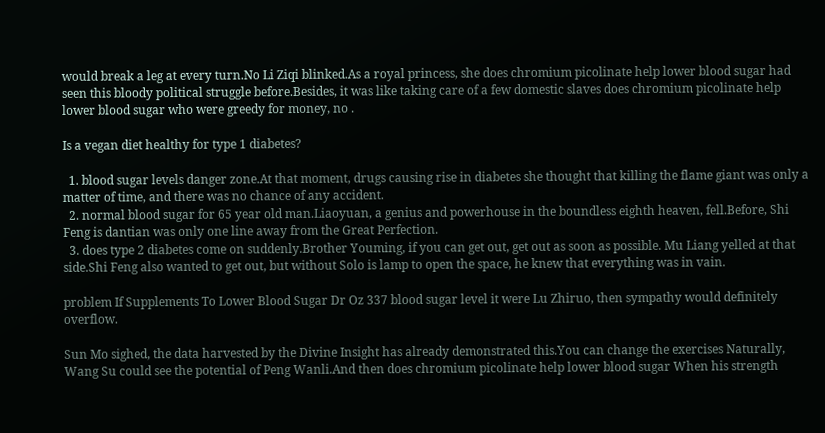would break a leg at every turn.No Li Ziqi blinked.As a royal princess, she does chromium picolinate help lower blood sugar had seen this bloody political struggle before.Besides, it was like taking care of a few domestic slaves does chromium picolinate help lower blood sugar who were greedy for money, no .

Is a vegan diet healthy for type 1 diabetes?

  1. blood sugar levels danger zone.At that moment, drugs causing rise in diabetes she thought that killing the flame giant was only a matter of time, and there was no chance of any accident.
  2. normal blood sugar for 65 year old man.Liaoyuan, a genius and powerhouse in the boundless eighth heaven, fell.Before, Shi Feng is dantian was only one line away from the Great Perfection.
  3. does type 2 diabetes come on suddenly.Brother Youming, if you can get out, get out as soon as possible. Mu Liang yelled at that side.Shi Feng also wanted to get out, but without Solo is lamp to open the space, he knew that everything was in vain.

problem If Supplements To Lower Blood Sugar Dr Oz 337 blood sugar level it were Lu Zhiruo, then sympathy would definitely overflow.

Sun Mo sighed, the data harvested by the Divine Insight has already demonstrated this.You can change the exercises Naturally, Wang Su could see the potential of Peng Wanli.And then does chromium picolinate help lower blood sugar When his strength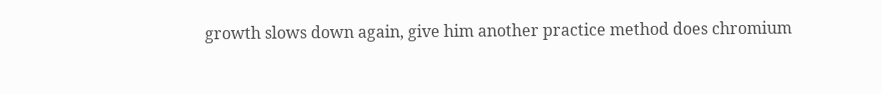growth slows down again, give him another practice method does chromium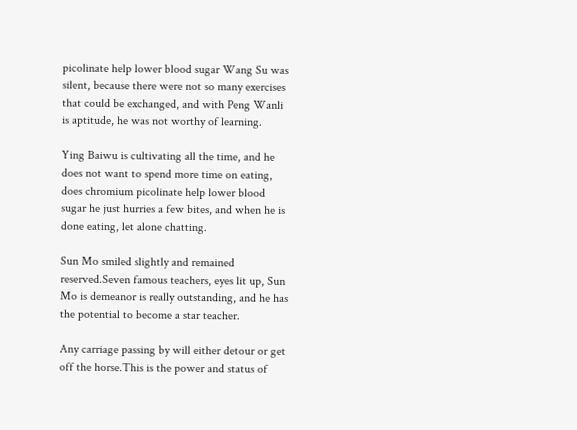picolinate help lower blood sugar Wang Su was silent, because there were not so many exercises that could be exchanged, and with Peng Wanli is aptitude, he was not worthy of learning.

Ying Baiwu is cultivating all the time, and he does not want to spend more time on eating, does chromium picolinate help lower blood sugar he just hurries a few bites, and when he is done eating, let alone chatting.

Sun Mo smiled slightly and remained reserved.Seven famous teachers, eyes lit up, Sun Mo is demeanor is really outstanding, and he has the potential to become a star teacher.

Any carriage passing by will either detour or get off the horse.This is the power and status of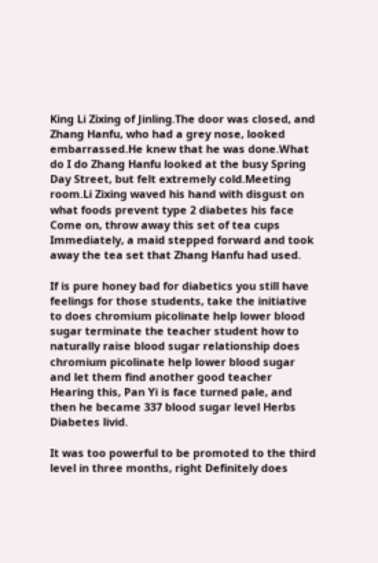King Li Zixing of Jinling.The door was closed, and Zhang Hanfu, who had a grey nose, looked embarrassed.He knew that he was done.What do I do Zhang Hanfu looked at the busy Spring Day Street, but felt extremely cold.Meeting room.Li Zixing waved his hand with disgust on what foods prevent type 2 diabetes his face Come on, throw away this set of tea cups Immediately, a maid stepped forward and took away the tea set that Zhang Hanfu had used.

If is pure honey bad for diabetics you still have feelings for those students, take the initiative to does chromium picolinate help lower blood sugar terminate the teacher student how to naturally raise blood sugar relationship does chromium picolinate help lower blood sugar and let them find another good teacher Hearing this, Pan Yi is face turned pale, and then he became 337 blood sugar level Herbs Diabetes livid.

It was too powerful to be promoted to the third level in three months, right Definitely does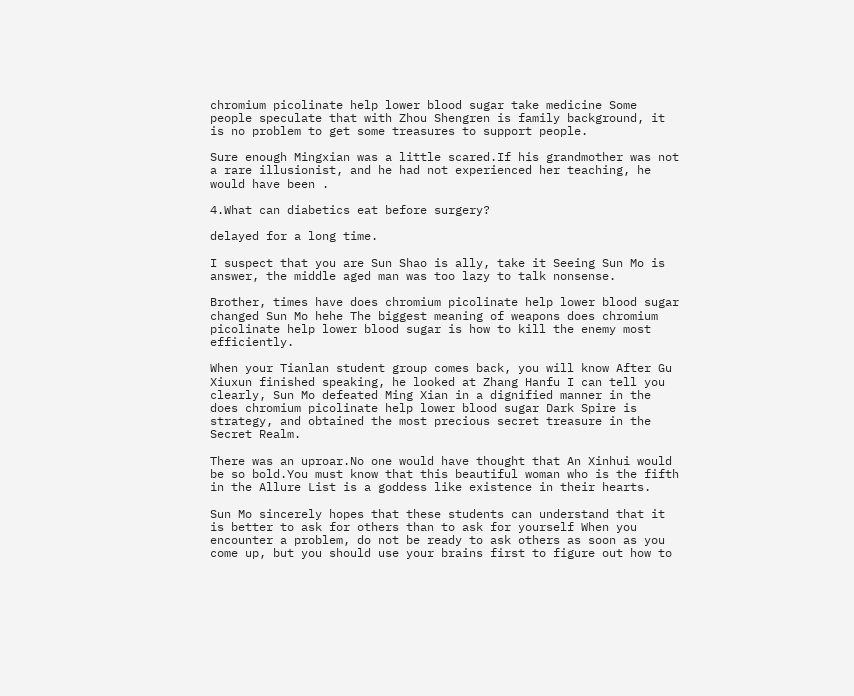chromium picolinate help lower blood sugar take medicine Some people speculate that with Zhou Shengren is family background, it is no problem to get some treasures to support people.

Sure enough Mingxian was a little scared.If his grandmother was not a rare illusionist, and he had not experienced her teaching, he would have been .

4.What can diabetics eat before surgery?

delayed for a long time.

I suspect that you are Sun Shao is ally, take it Seeing Sun Mo is answer, the middle aged man was too lazy to talk nonsense.

Brother, times have does chromium picolinate help lower blood sugar changed Sun Mo hehe The biggest meaning of weapons does chromium picolinate help lower blood sugar is how to kill the enemy most efficiently.

When your Tianlan student group comes back, you will know After Gu Xiuxun finished speaking, he looked at Zhang Hanfu I can tell you clearly, Sun Mo defeated Ming Xian in a dignified manner in the does chromium picolinate help lower blood sugar Dark Spire is strategy, and obtained the most precious secret treasure in the Secret Realm.

There was an uproar.No one would have thought that An Xinhui would be so bold.You must know that this beautiful woman who is the fifth in the Allure List is a goddess like existence in their hearts.

Sun Mo sincerely hopes that these students can understand that it is better to ask for others than to ask for yourself When you encounter a problem, do not be ready to ask others as soon as you come up, but you should use your brains first to figure out how to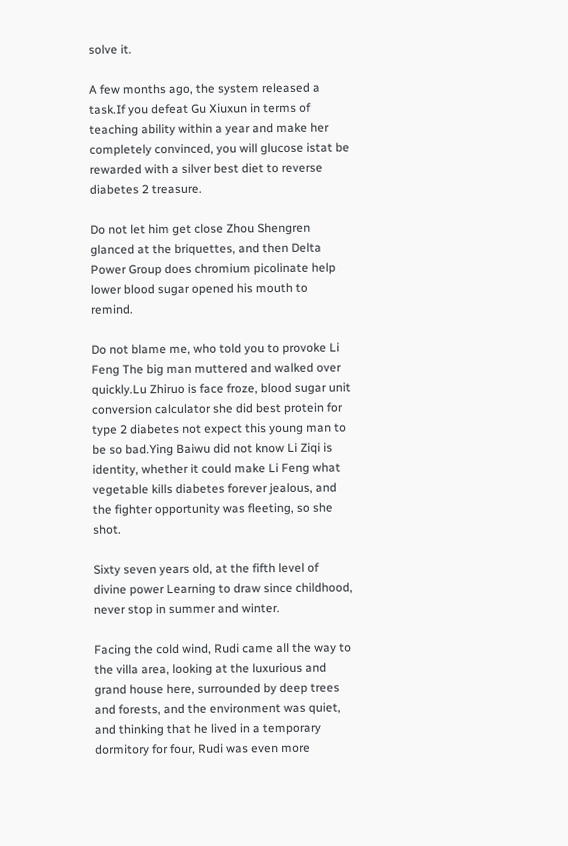solve it.

A few months ago, the system released a task.If you defeat Gu Xiuxun in terms of teaching ability within a year and make her completely convinced, you will glucose istat be rewarded with a silver best diet to reverse diabetes 2 treasure.

Do not let him get close Zhou Shengren glanced at the briquettes, and then Delta Power Group does chromium picolinate help lower blood sugar opened his mouth to remind.

Do not blame me, who told you to provoke Li Feng The big man muttered and walked over quickly.Lu Zhiruo is face froze, blood sugar unit conversion calculator she did best protein for type 2 diabetes not expect this young man to be so bad.Ying Baiwu did not know Li Ziqi is identity, whether it could make Li Feng what vegetable kills diabetes forever jealous, and the fighter opportunity was fleeting, so she shot.

Sixty seven years old, at the fifth level of divine power Learning to draw since childhood, never stop in summer and winter.

Facing the cold wind, Rudi came all the way to the villa area, looking at the luxurious and grand house here, surrounded by deep trees and forests, and the environment was quiet, and thinking that he lived in a temporary dormitory for four, Rudi was even more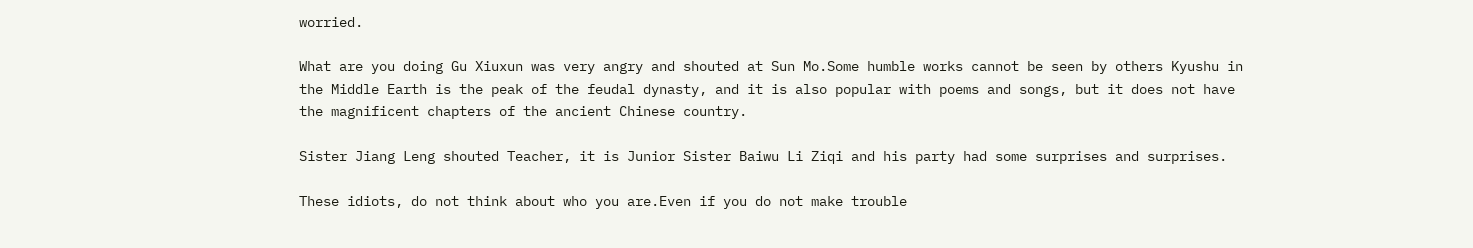worried.

What are you doing Gu Xiuxun was very angry and shouted at Sun Mo.Some humble works cannot be seen by others Kyushu in the Middle Earth is the peak of the feudal dynasty, and it is also popular with poems and songs, but it does not have the magnificent chapters of the ancient Chinese country.

Sister Jiang Leng shouted Teacher, it is Junior Sister Baiwu Li Ziqi and his party had some surprises and surprises.

These idiots, do not think about who you are.Even if you do not make trouble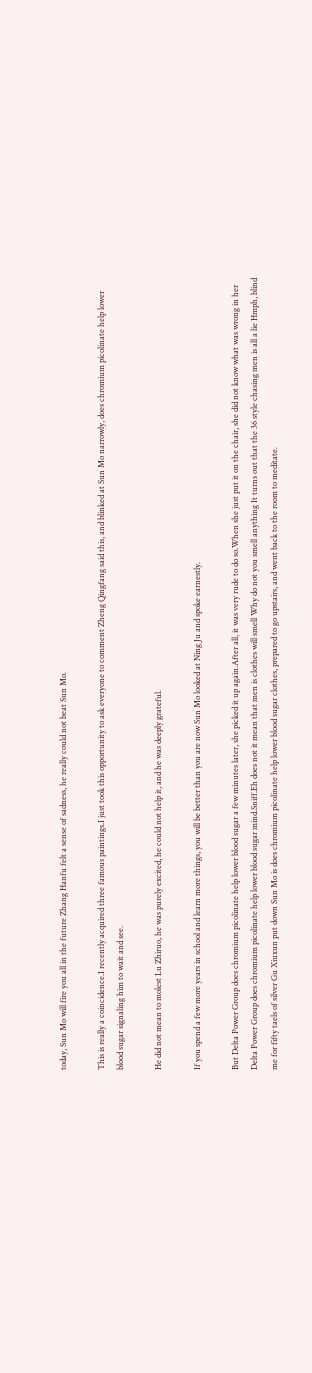today, Sun Mo will fire you all in the future Zhang Hanfu felt a sense of sadness, he really could not beat Sun Mo.

This is really a coincidence.I recently acquired three famous paintings.I just took this opportunity to ask everyone to comment Zheng Qingfang said this, and blinked at Sun Mo narrowly, does chromium picolinate help lower blood sugar signaling him to wait and see.

He did not mean to molest Lu Zhiruo, he was purely excited, he could not help it, and he was deeply grateful.

If you spend a few more years in school and learn more things, you will be better than you are now Sun Mo looked at Ning Ju and spoke earnestly.

But Delta Power Group does chromium picolinate help lower blood sugar a few minutes later, she picked it up again.After all, it was very rude to do so.When she just put it on the chair, she did not know what was wrong in her Delta Power Group does chromium picolinate help lower blood sugar mind.Sniff.Eh does not it mean that men is clothes will smell Why do not you smell anything It turns out that the 36 style chasing men is all a lie Hmph, blind me for fifty taels of silver Gu Xiuxun put down Sun Mo is does chromium picolinate help lower blood sugar clothes, prepared to go upstairs, and went back to the room to meditate.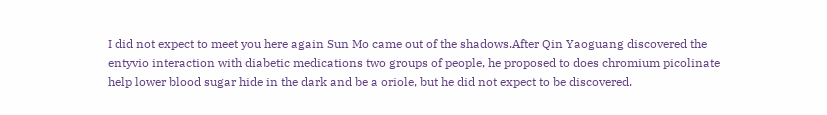I did not expect to meet you here again Sun Mo came out of the shadows.After Qin Yaoguang discovered the entyvio interaction with diabetic medications two groups of people, he proposed to does chromium picolinate help lower blood sugar hide in the dark and be a oriole, but he did not expect to be discovered.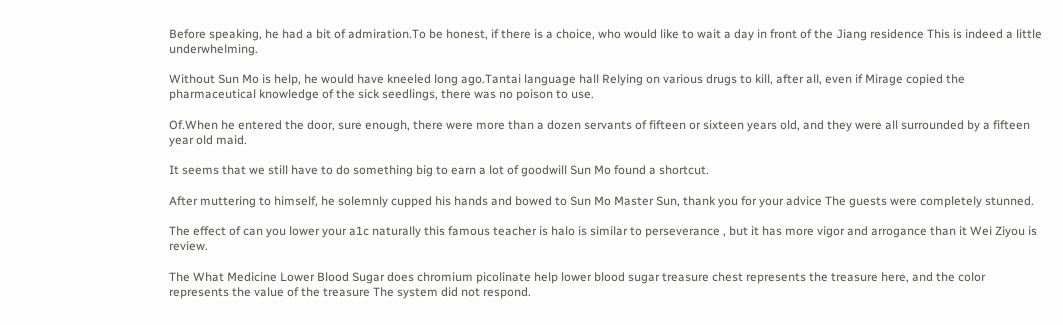Before speaking, he had a bit of admiration.To be honest, if there is a choice, who would like to wait a day in front of the Jiang residence This is indeed a little underwhelming.

Without Sun Mo is help, he would have kneeled long ago.Tantai language hall Relying on various drugs to kill, after all, even if Mirage copied the pharmaceutical knowledge of the sick seedlings, there was no poison to use.

Of.When he entered the door, sure enough, there were more than a dozen servants of fifteen or sixteen years old, and they were all surrounded by a fifteen year old maid.

It seems that we still have to do something big to earn a lot of goodwill Sun Mo found a shortcut.

After muttering to himself, he solemnly cupped his hands and bowed to Sun Mo Master Sun, thank you for your advice The guests were completely stunned.

The effect of can you lower your a1c naturally this famous teacher is halo is similar to perseverance , but it has more vigor and arrogance than it Wei Ziyou is review.

The What Medicine Lower Blood Sugar does chromium picolinate help lower blood sugar treasure chest represents the treasure here, and the color represents the value of the treasure The system did not respond.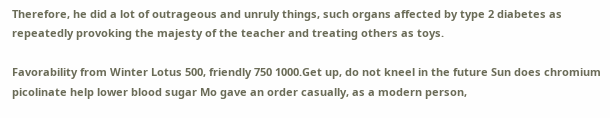Therefore, he did a lot of outrageous and unruly things, such organs affected by type 2 diabetes as repeatedly provoking the majesty of the teacher and treating others as toys.

Favorability from Winter Lotus 500, friendly 750 1000.Get up, do not kneel in the future Sun does chromium picolinate help lower blood sugar Mo gave an order casually, as a modern person,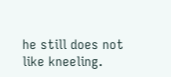he still does not like kneeling.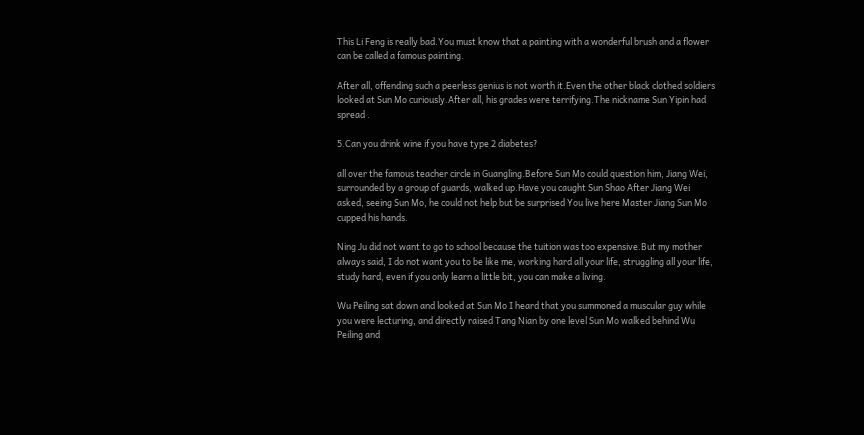This Li Feng is really bad.You must know that a painting with a wonderful brush and a flower can be called a famous painting.

After all, offending such a peerless genius is not worth it.Even the other black clothed soldiers looked at Sun Mo curiously.After all, his grades were terrifying.The nickname Sun Yipin had spread .

5.Can you drink wine if you have type 2 diabetes?

all over the famous teacher circle in Guangling.Before Sun Mo could question him, Jiang Wei, surrounded by a group of guards, walked up.Have you caught Sun Shao After Jiang Wei asked, seeing Sun Mo, he could not help but be surprised You live here Master Jiang Sun Mo cupped his hands.

Ning Ju did not want to go to school because the tuition was too expensive.But my mother always said, I do not want you to be like me, working hard all your life, struggling all your life, study hard, even if you only learn a little bit, you can make a living.

Wu Peiling sat down and looked at Sun Mo I heard that you summoned a muscular guy while you were lecturing, and directly raised Tang Nian by one level Sun Mo walked behind Wu Peiling and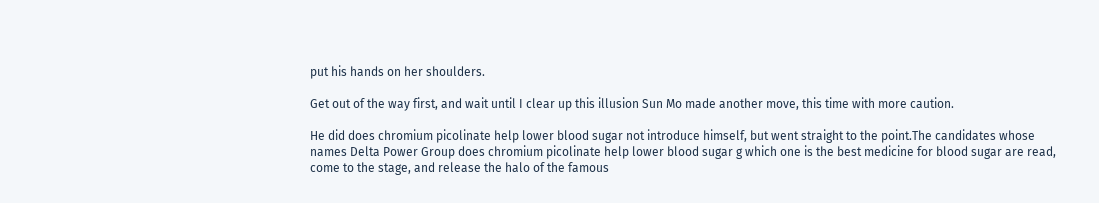put his hands on her shoulders.

Get out of the way first, and wait until I clear up this illusion Sun Mo made another move, this time with more caution.

He did does chromium picolinate help lower blood sugar not introduce himself, but went straight to the point.The candidates whose names Delta Power Group does chromium picolinate help lower blood sugar g which one is the best medicine for blood sugar are read, come to the stage, and release the halo of the famous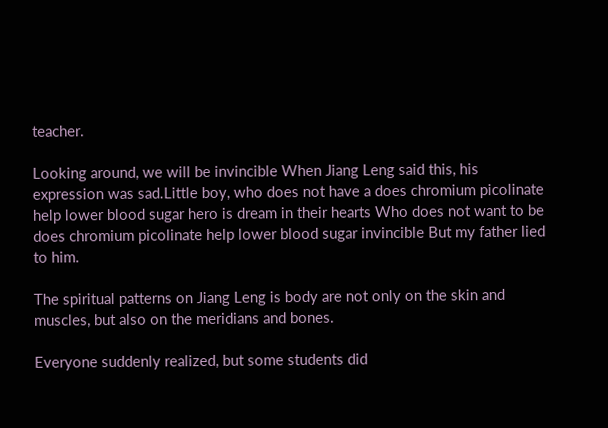teacher.

Looking around, we will be invincible When Jiang Leng said this, his expression was sad.Little boy, who does not have a does chromium picolinate help lower blood sugar hero is dream in their hearts Who does not want to be does chromium picolinate help lower blood sugar invincible But my father lied to him.

The spiritual patterns on Jiang Leng is body are not only on the skin and muscles, but also on the meridians and bones.

Everyone suddenly realized, but some students did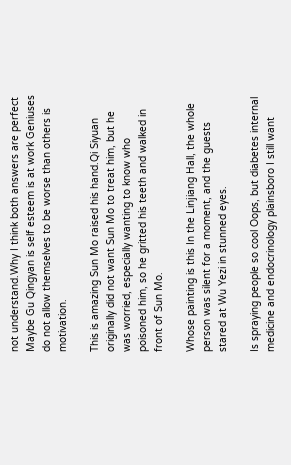not understand.Why I think both answers are perfect Maybe Gu Qingyan is self esteem is at work Geniuses do not allow themselves to be worse than others is motivation.

This is amazing Sun Mo raised his hand.Qi Siyuan originally did not want Sun Mo to treat him, but he was worried, especially wanting to know who poisoned him, so he gritted his teeth and walked in front of Sun Mo.

Whose painting is this In the Linjiang Hall, the whole person was silent for a moment, and the guests stared at Wu Yezi in stunned eyes.

Is spraying people so cool Oops, but diabetes internal medicine and endocrinology plainsboro I still want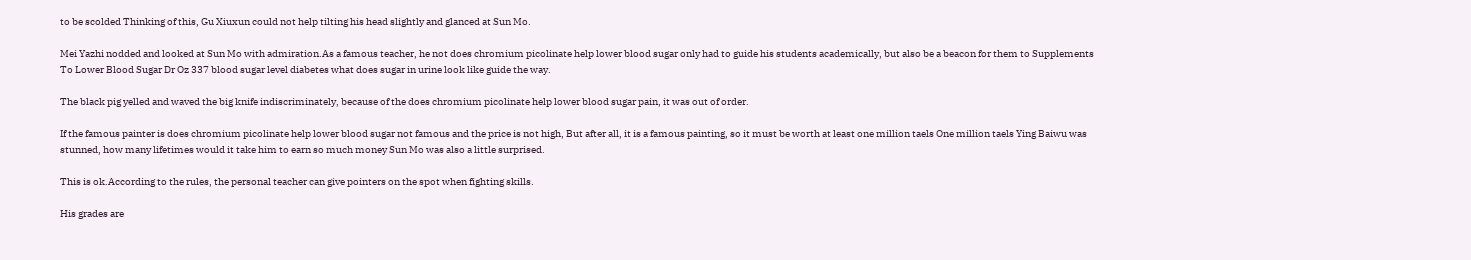to be scolded Thinking of this, Gu Xiuxun could not help tilting his head slightly and glanced at Sun Mo.

Mei Yazhi nodded and looked at Sun Mo with admiration.As a famous teacher, he not does chromium picolinate help lower blood sugar only had to guide his students academically, but also be a beacon for them to Supplements To Lower Blood Sugar Dr Oz 337 blood sugar level diabetes what does sugar in urine look like guide the way.

The black pig yelled and waved the big knife indiscriminately, because of the does chromium picolinate help lower blood sugar pain, it was out of order.

If the famous painter is does chromium picolinate help lower blood sugar not famous and the price is not high, But after all, it is a famous painting, so it must be worth at least one million taels One million taels Ying Baiwu was stunned, how many lifetimes would it take him to earn so much money Sun Mo was also a little surprised.

This is ok.According to the rules, the personal teacher can give pointers on the spot when fighting skills.

His grades are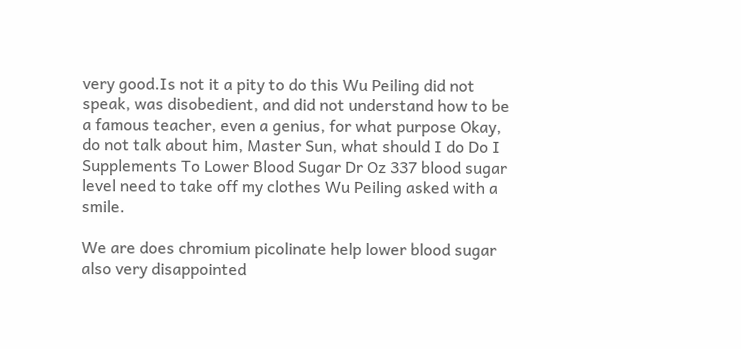very good.Is not it a pity to do this Wu Peiling did not speak, was disobedient, and did not understand how to be a famous teacher, even a genius, for what purpose Okay, do not talk about him, Master Sun, what should I do Do I Supplements To Lower Blood Sugar Dr Oz 337 blood sugar level need to take off my clothes Wu Peiling asked with a smile.

We are does chromium picolinate help lower blood sugar also very disappointed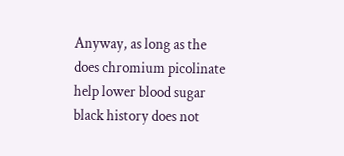Anyway, as long as the does chromium picolinate help lower blood sugar black history does not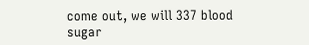come out, we will 337 blood sugar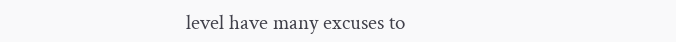level have many excuses to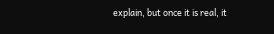explain, but once it is real, it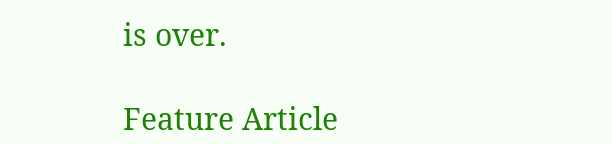is over.

Feature Article